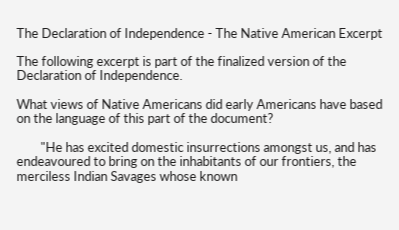The Declaration of Independence - The Native American Excerpt

The following excerpt is part of the finalized version of the Declaration of Independence.

What views of Native Americans did early Americans have based on the language of this part of the document?

        "He has excited domestic insurrections amongst us, and has endeavoured to bring on the inhabitants of our frontiers, the merciless Indian Savages whose known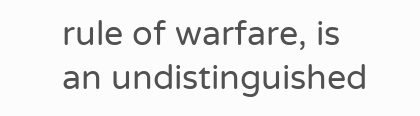rule of warfare, is an undistinguished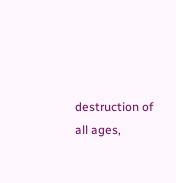destruction of all ages,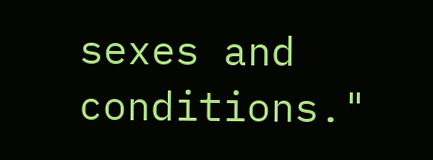sexes and conditions."